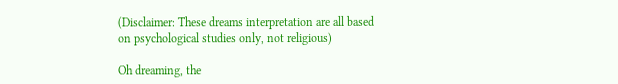(Disclaimer: These dreams interpretation are all based on psychological studies only, not religious)

Oh dreaming, the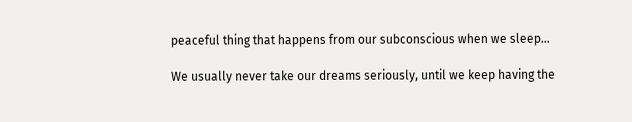peaceful thing that happens from our subconscious when we sleep…

We usually never take our dreams seriously, until we keep having the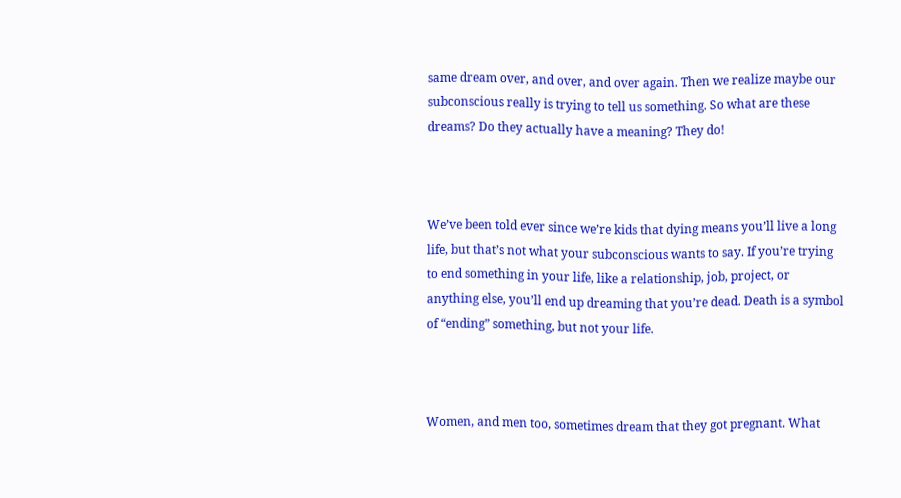same dream over, and over, and over again. Then we realize maybe our subconscious really is trying to tell us something. So what are these dreams? Do they actually have a meaning? They do!



We’ve been told ever since we’re kids that dying means you’ll live a long life, but that’s not what your subconscious wants to say. If you’re trying to end something in your life, like a relationship, job, project, or anything else, you’ll end up dreaming that you’re dead. Death is a symbol of “ending” something, but not your life.



Women, and men too, sometimes dream that they got pregnant. What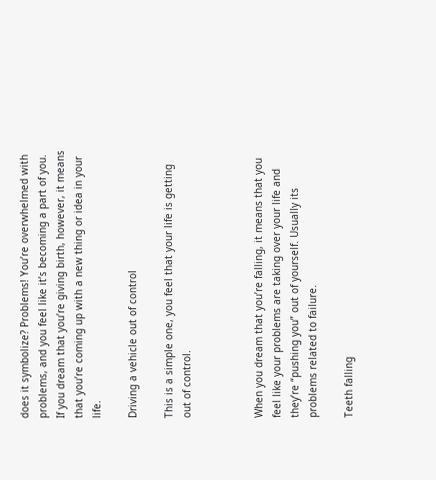does it symbolize? Problems! You’re overwhelmed with problems, and you feel like it’s becoming a part of you. If you dream that you’re giving birth, however, it means that you’re coming up with a new thing or idea in your life.

Driving a vehicle out of control

This is a simple one, you feel that your life is getting out of control.



When you dream that you’re falling, it means that you feel like your problems are taking over your life and they’re “pushing you” out of yourself. Usually its problems related to failure.

Teeth falling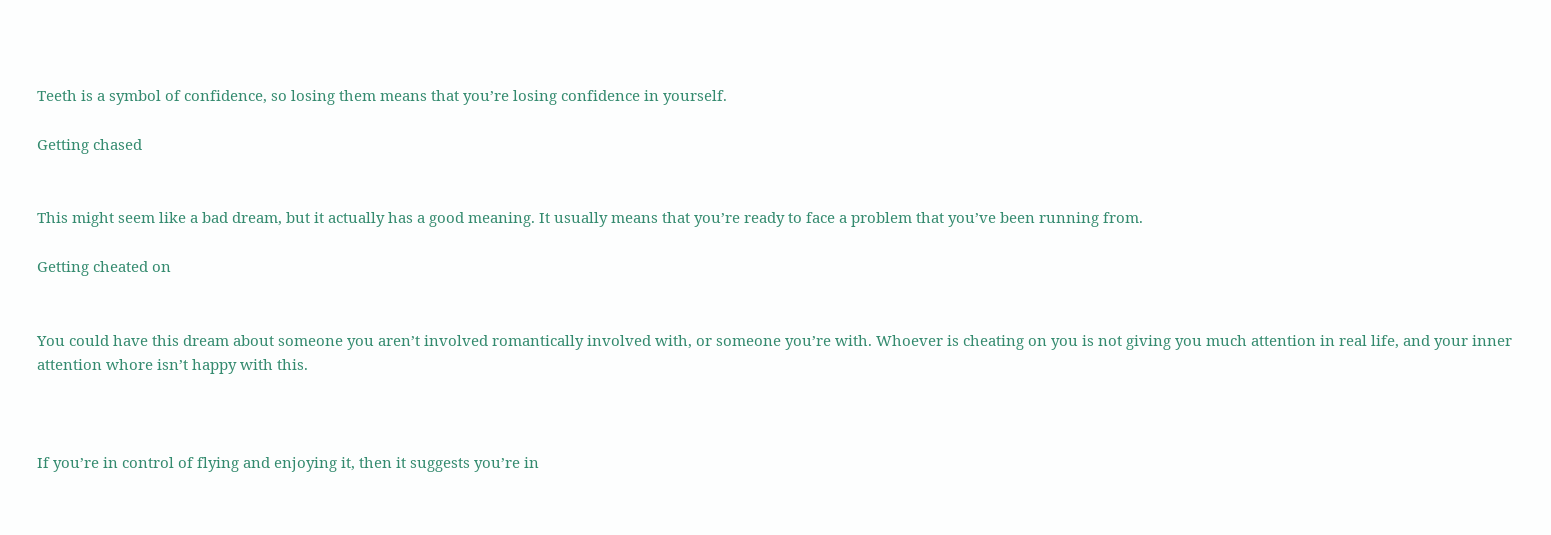Teeth is a symbol of confidence, so losing them means that you’re losing confidence in yourself.

Getting chased


This might seem like a bad dream, but it actually has a good meaning. It usually means that you’re ready to face a problem that you’ve been running from.

Getting cheated on


You could have this dream about someone you aren’t involved romantically involved with, or someone you’re with. Whoever is cheating on you is not giving you much attention in real life, and your inner attention whore isn’t happy with this.



If you’re in control of flying and enjoying it, then it suggests you’re in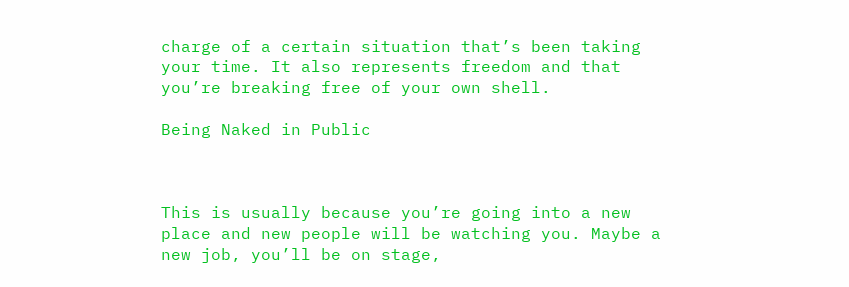charge of a certain situation that’s been taking your time. It also represents freedom and that you’re breaking free of your own shell.

Being Naked in Public



This is usually because you’re going into a new place and new people will be watching you. Maybe a new job, you’ll be on stage,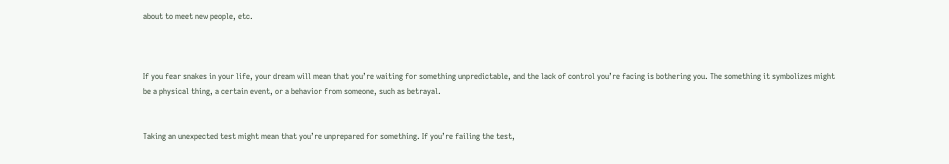about to meet new people, etc.



If you fear snakes in your life, your dream will mean that you’re waiting for something unpredictable, and the lack of control you’re facing is bothering you. The something it symbolizes might be a physical thing, a certain event, or a behavior from someone, such as betrayal.


Taking an unexpected test might mean that you’re unprepared for something. If you’re failing the test,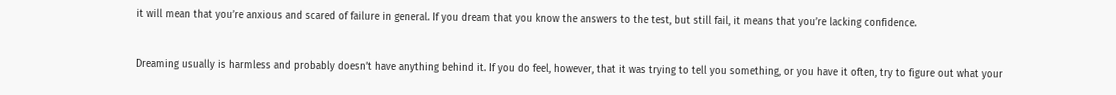it will mean that you’re anxious and scared of failure in general. If you dream that you know the answers to the test, but still fail, it means that you’re lacking confidence.


Dreaming usually is harmless and probably doesn’t have anything behind it. If you do feel, however, that it was trying to tell you something, or you have it often, try to figure out what your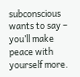subconscious wants to say – you’ll make peace with yourself more.